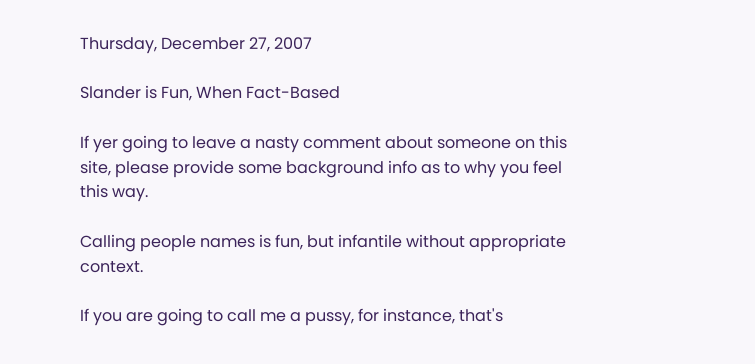Thursday, December 27, 2007

Slander is Fun, When Fact-Based

If yer going to leave a nasty comment about someone on this site, please provide some background info as to why you feel this way.

Calling people names is fun, but infantile without appropriate context.

If you are going to call me a pussy, for instance, that's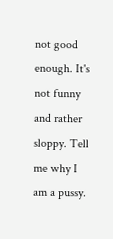not good enough. It's not funny and rather sloppy. Tell me why I am a pussy.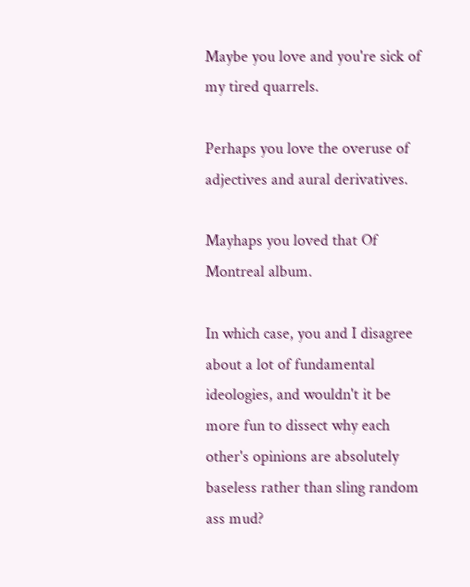Maybe you love and you're sick of my tired quarrels.

Perhaps you love the overuse of adjectives and aural derivatives.

Mayhaps you loved that Of Montreal album.

In which case, you and I disagree about a lot of fundamental ideologies, and wouldn't it be more fun to dissect why each other's opinions are absolutely baseless rather than sling random ass mud?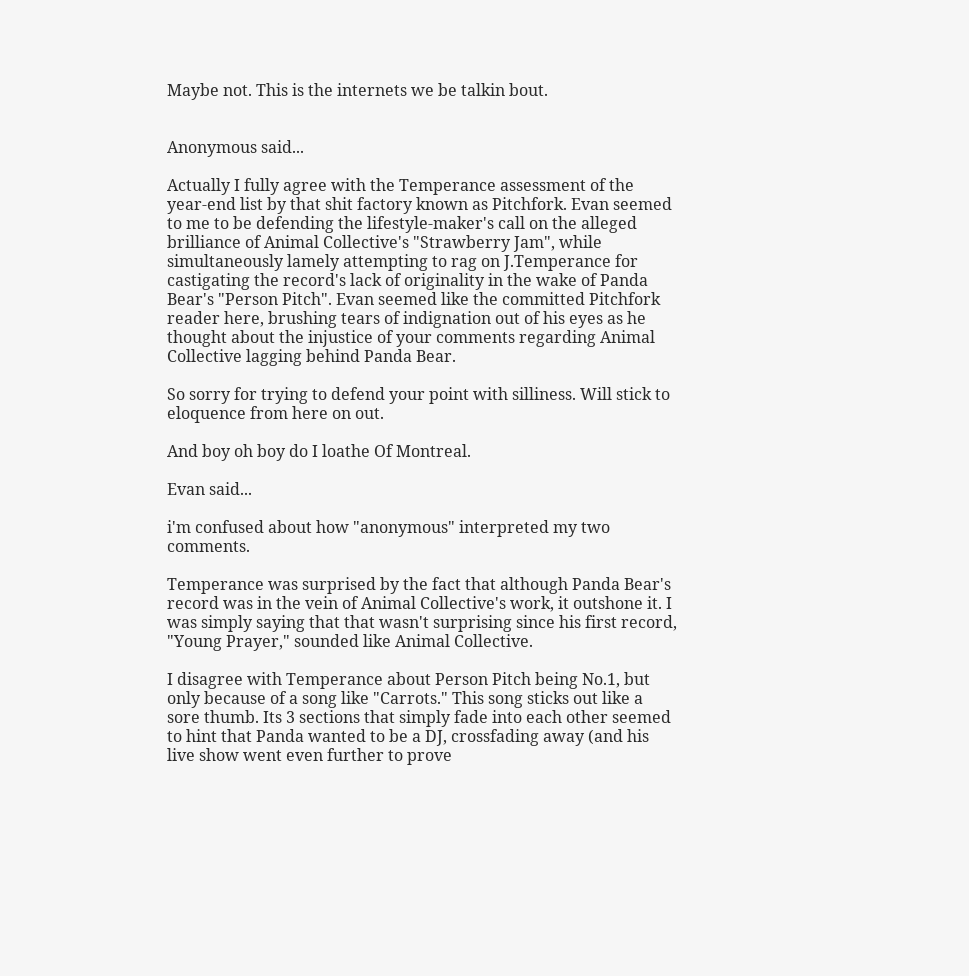Maybe not. This is the internets we be talkin bout.


Anonymous said...

Actually I fully agree with the Temperance assessment of the year-end list by that shit factory known as Pitchfork. Evan seemed to me to be defending the lifestyle-maker's call on the alleged brilliance of Animal Collective's "Strawberry Jam", while simultaneously lamely attempting to rag on J.Temperance for castigating the record's lack of originality in the wake of Panda Bear's "Person Pitch". Evan seemed like the committed Pitchfork reader here, brushing tears of indignation out of his eyes as he thought about the injustice of your comments regarding Animal Collective lagging behind Panda Bear.

So sorry for trying to defend your point with silliness. Will stick to eloquence from here on out.

And boy oh boy do I loathe Of Montreal.

Evan said...

i'm confused about how "anonymous" interpreted my two comments.

Temperance was surprised by the fact that although Panda Bear's record was in the vein of Animal Collective's work, it outshone it. I was simply saying that that wasn't surprising since his first record, "Young Prayer," sounded like Animal Collective.

I disagree with Temperance about Person Pitch being No.1, but only because of a song like "Carrots." This song sticks out like a sore thumb. Its 3 sections that simply fade into each other seemed to hint that Panda wanted to be a DJ, crossfading away (and his live show went even further to prove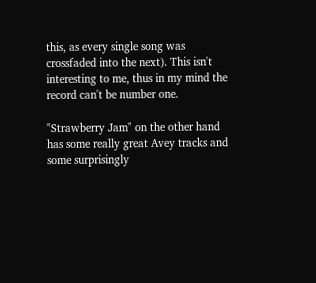this, as every single song was crossfaded into the next). This isn't interesting to me, thus in my mind the record can't be number one.

"Strawberry Jam" on the other hand has some really great Avey tracks and some surprisingly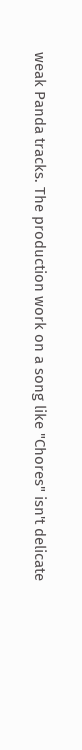weak Panda tracks. The production work on a song like "Chores" isn't delicate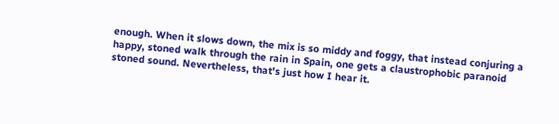enough. When it slows down, the mix is so middy and foggy, that instead conjuring a happy, stoned walk through the rain in Spain, one gets a claustrophobic paranoid stoned sound. Nevertheless, that's just how I hear it.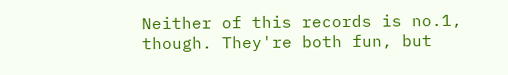Neither of this records is no.1, though. They're both fun, but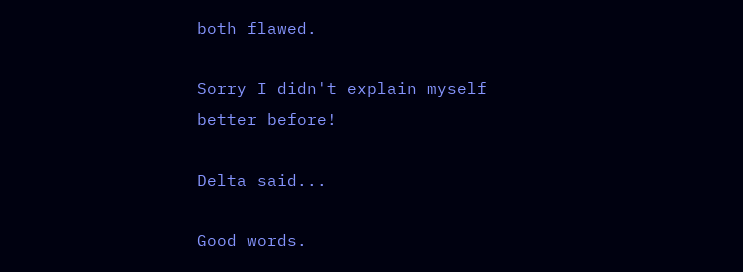both flawed.

Sorry I didn't explain myself better before!

Delta said...

Good words.